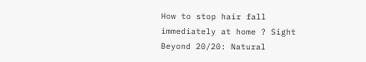How to stop hair fall immediately at home ? Sight Beyond 20/20: Natural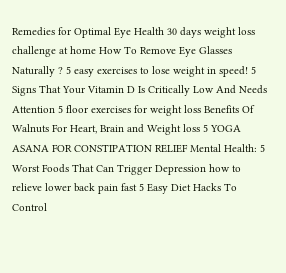Remedies for Optimal Eye Health 30 days weight loss challenge at home How To Remove Eye Glasses Naturally ? 5 easy exercises to lose weight in speed! 5 Signs That Your Vitamin D Is Critically Low And Needs Attention 5 floor exercises for weight loss Benefits Of Walnuts For Heart, Brain and Weight loss 5 YOGA ASANA FOR CONSTIPATION RELIEF Mental Health: 5 Worst Foods That Can Trigger Depression how to relieve lower back pain fast 5 Easy Diet Hacks To Control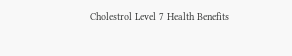Cholestrol Level 7 Health Benefits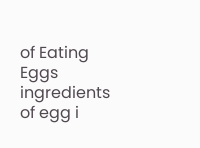of Eating Eggs ingredients of egg i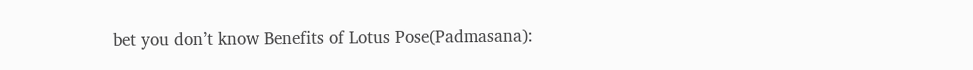bet you don’t know Benefits of Lotus Pose(Padmasana):